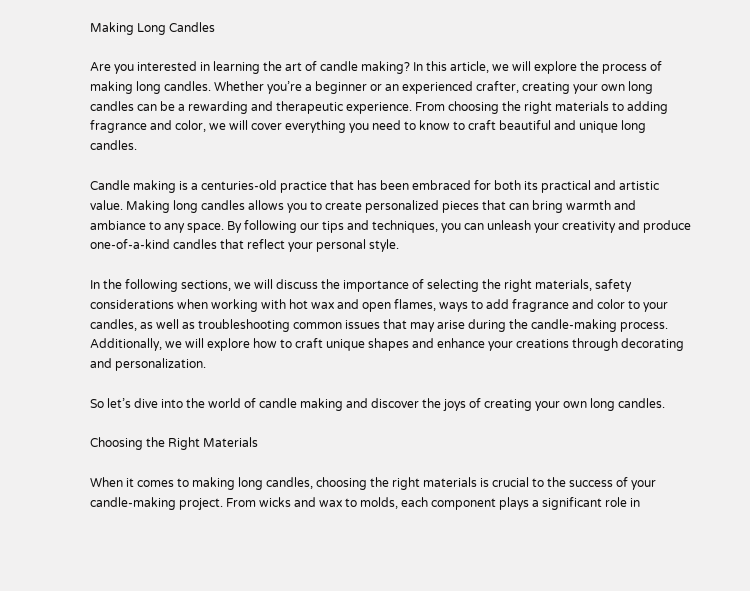Making Long Candles

Are you interested in learning the art of candle making? In this article, we will explore the process of making long candles. Whether you’re a beginner or an experienced crafter, creating your own long candles can be a rewarding and therapeutic experience. From choosing the right materials to adding fragrance and color, we will cover everything you need to know to craft beautiful and unique long candles.

Candle making is a centuries-old practice that has been embraced for both its practical and artistic value. Making long candles allows you to create personalized pieces that can bring warmth and ambiance to any space. By following our tips and techniques, you can unleash your creativity and produce one-of-a-kind candles that reflect your personal style.

In the following sections, we will discuss the importance of selecting the right materials, safety considerations when working with hot wax and open flames, ways to add fragrance and color to your candles, as well as troubleshooting common issues that may arise during the candle-making process. Additionally, we will explore how to craft unique shapes and enhance your creations through decorating and personalization.

So let’s dive into the world of candle making and discover the joys of creating your own long candles.

Choosing the Right Materials

When it comes to making long candles, choosing the right materials is crucial to the success of your candle-making project. From wicks and wax to molds, each component plays a significant role in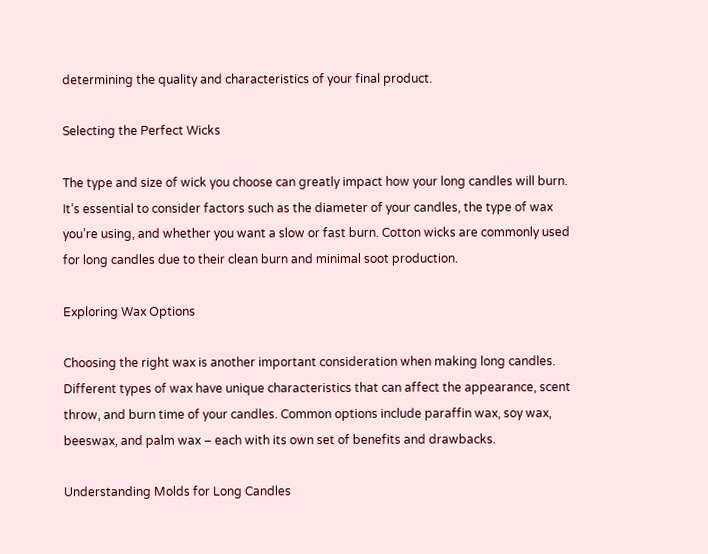determining the quality and characteristics of your final product.

Selecting the Perfect Wicks

The type and size of wick you choose can greatly impact how your long candles will burn. It’s essential to consider factors such as the diameter of your candles, the type of wax you’re using, and whether you want a slow or fast burn. Cotton wicks are commonly used for long candles due to their clean burn and minimal soot production.

Exploring Wax Options

Choosing the right wax is another important consideration when making long candles. Different types of wax have unique characteristics that can affect the appearance, scent throw, and burn time of your candles. Common options include paraffin wax, soy wax, beeswax, and palm wax – each with its own set of benefits and drawbacks.

Understanding Molds for Long Candles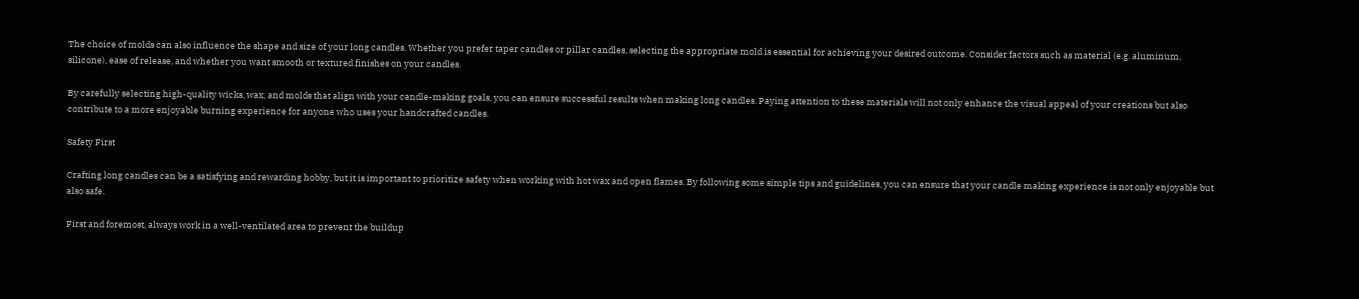The choice of molds can also influence the shape and size of your long candles. Whether you prefer taper candles or pillar candles, selecting the appropriate mold is essential for achieving your desired outcome. Consider factors such as material (e.g. aluminum, silicone), ease of release, and whether you want smooth or textured finishes on your candles.

By carefully selecting high-quality wicks, wax, and molds that align with your candle-making goals, you can ensure successful results when making long candles. Paying attention to these materials will not only enhance the visual appeal of your creations but also contribute to a more enjoyable burning experience for anyone who uses your handcrafted candles.

Safety First

Crafting long candles can be a satisfying and rewarding hobby, but it is important to prioritize safety when working with hot wax and open flames. By following some simple tips and guidelines, you can ensure that your candle making experience is not only enjoyable but also safe.

First and foremost, always work in a well-ventilated area to prevent the buildup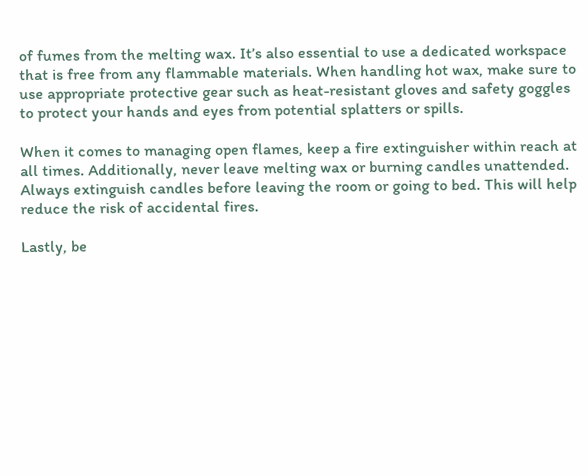of fumes from the melting wax. It’s also essential to use a dedicated workspace that is free from any flammable materials. When handling hot wax, make sure to use appropriate protective gear such as heat-resistant gloves and safety goggles to protect your hands and eyes from potential splatters or spills.

When it comes to managing open flames, keep a fire extinguisher within reach at all times. Additionally, never leave melting wax or burning candles unattended. Always extinguish candles before leaving the room or going to bed. This will help reduce the risk of accidental fires.

Lastly, be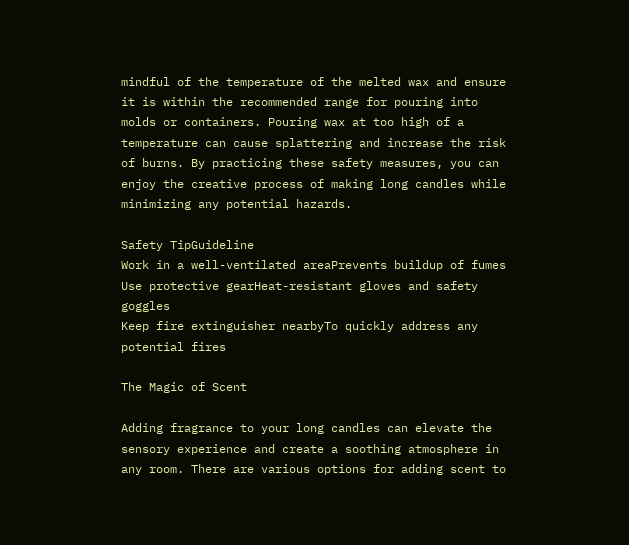mindful of the temperature of the melted wax and ensure it is within the recommended range for pouring into molds or containers. Pouring wax at too high of a temperature can cause splattering and increase the risk of burns. By practicing these safety measures, you can enjoy the creative process of making long candles while minimizing any potential hazards.

Safety TipGuideline
Work in a well-ventilated areaPrevents buildup of fumes
Use protective gearHeat-resistant gloves and safety goggles
Keep fire extinguisher nearbyTo quickly address any potential fires

The Magic of Scent

Adding fragrance to your long candles can elevate the sensory experience and create a soothing atmosphere in any room. There are various options for adding scent to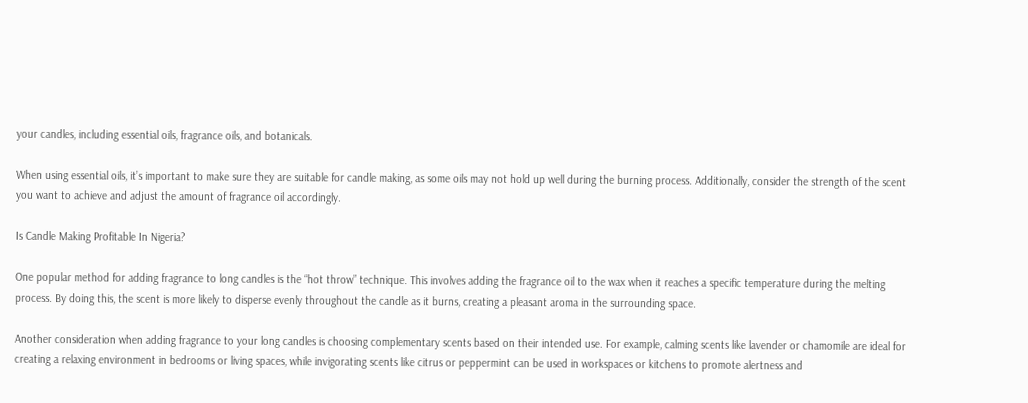your candles, including essential oils, fragrance oils, and botanicals.

When using essential oils, it’s important to make sure they are suitable for candle making, as some oils may not hold up well during the burning process. Additionally, consider the strength of the scent you want to achieve and adjust the amount of fragrance oil accordingly.

Is Candle Making Profitable In Nigeria?

One popular method for adding fragrance to long candles is the “hot throw” technique. This involves adding the fragrance oil to the wax when it reaches a specific temperature during the melting process. By doing this, the scent is more likely to disperse evenly throughout the candle as it burns, creating a pleasant aroma in the surrounding space.

Another consideration when adding fragrance to your long candles is choosing complementary scents based on their intended use. For example, calming scents like lavender or chamomile are ideal for creating a relaxing environment in bedrooms or living spaces, while invigorating scents like citrus or peppermint can be used in workspaces or kitchens to promote alertness and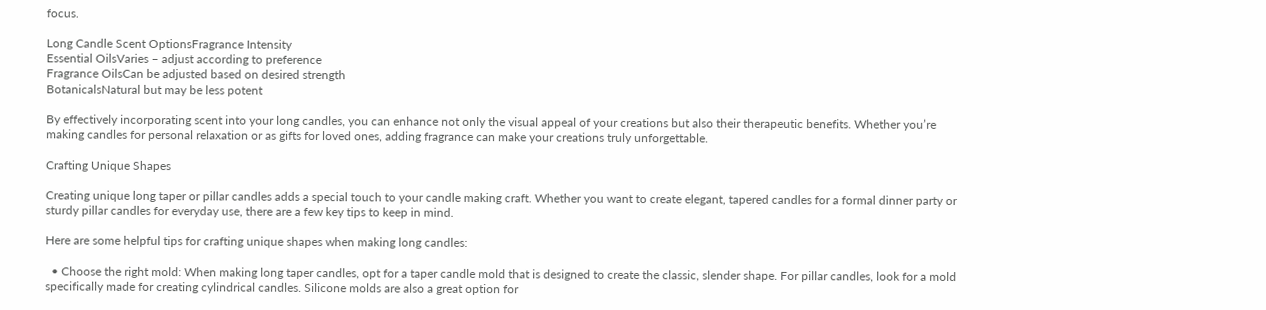focus.

Long Candle Scent OptionsFragrance Intensity
Essential OilsVaries – adjust according to preference
Fragrance OilsCan be adjusted based on desired strength
BotanicalsNatural but may be less potent

By effectively incorporating scent into your long candles, you can enhance not only the visual appeal of your creations but also their therapeutic benefits. Whether you’re making candles for personal relaxation or as gifts for loved ones, adding fragrance can make your creations truly unforgettable.

Crafting Unique Shapes

Creating unique long taper or pillar candles adds a special touch to your candle making craft. Whether you want to create elegant, tapered candles for a formal dinner party or sturdy pillar candles for everyday use, there are a few key tips to keep in mind.

Here are some helpful tips for crafting unique shapes when making long candles:

  • Choose the right mold: When making long taper candles, opt for a taper candle mold that is designed to create the classic, slender shape. For pillar candles, look for a mold specifically made for creating cylindrical candles. Silicone molds are also a great option for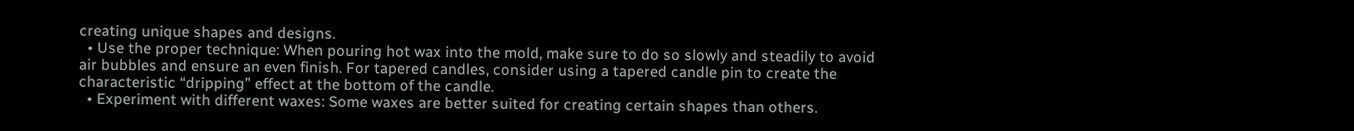creating unique shapes and designs.
  • Use the proper technique: When pouring hot wax into the mold, make sure to do so slowly and steadily to avoid air bubbles and ensure an even finish. For tapered candles, consider using a tapered candle pin to create the characteristic “dripping” effect at the bottom of the candle.
  • Experiment with different waxes: Some waxes are better suited for creating certain shapes than others.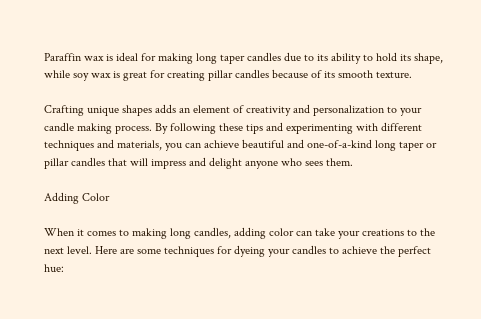Paraffin wax is ideal for making long taper candles due to its ability to hold its shape, while soy wax is great for creating pillar candles because of its smooth texture.

Crafting unique shapes adds an element of creativity and personalization to your candle making process. By following these tips and experimenting with different techniques and materials, you can achieve beautiful and one-of-a-kind long taper or pillar candles that will impress and delight anyone who sees them.

Adding Color

When it comes to making long candles, adding color can take your creations to the next level. Here are some techniques for dyeing your candles to achieve the perfect hue: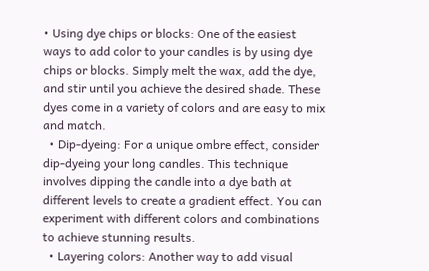• Using dye chips or blocks: One of the easiest ways to add color to your candles is by using dye chips or blocks. Simply melt the wax, add the dye, and stir until you achieve the desired shade. These dyes come in a variety of colors and are easy to mix and match.
  • Dip-dyeing: For a unique ombre effect, consider dip-dyeing your long candles. This technique involves dipping the candle into a dye bath at different levels to create a gradient effect. You can experiment with different colors and combinations to achieve stunning results.
  • Layering colors: Another way to add visual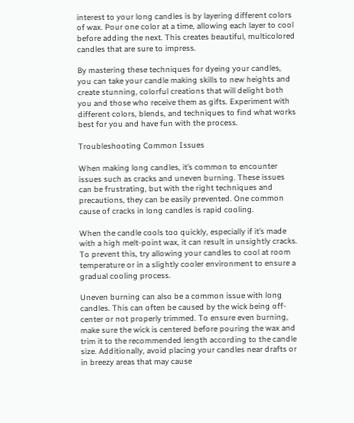interest to your long candles is by layering different colors of wax. Pour one color at a time, allowing each layer to cool before adding the next. This creates beautiful, multicolored candles that are sure to impress.

By mastering these techniques for dyeing your candles, you can take your candle making skills to new heights and create stunning, colorful creations that will delight both you and those who receive them as gifts. Experiment with different colors, blends, and techniques to find what works best for you and have fun with the process.

Troubleshooting Common Issues

When making long candles, it’s common to encounter issues such as cracks and uneven burning. These issues can be frustrating, but with the right techniques and precautions, they can be easily prevented. One common cause of cracks in long candles is rapid cooling.

When the candle cools too quickly, especially if it’s made with a high melt-point wax, it can result in unsightly cracks. To prevent this, try allowing your candles to cool at room temperature or in a slightly cooler environment to ensure a gradual cooling process.

Uneven burning can also be a common issue with long candles. This can often be caused by the wick being off-center or not properly trimmed. To ensure even burning, make sure the wick is centered before pouring the wax and trim it to the recommended length according to the candle size. Additionally, avoid placing your candles near drafts or in breezy areas that may cause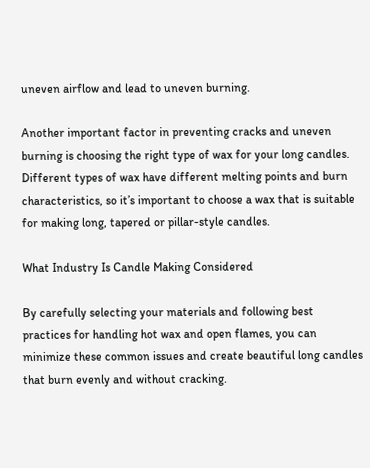uneven airflow and lead to uneven burning.

Another important factor in preventing cracks and uneven burning is choosing the right type of wax for your long candles. Different types of wax have different melting points and burn characteristics, so it’s important to choose a wax that is suitable for making long, tapered or pillar-style candles.

What Industry Is Candle Making Considered

By carefully selecting your materials and following best practices for handling hot wax and open flames, you can minimize these common issues and create beautiful long candles that burn evenly and without cracking.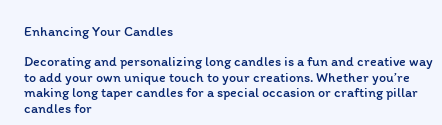Enhancing Your Candles

Decorating and personalizing long candles is a fun and creative way to add your own unique touch to your creations. Whether you’re making long taper candles for a special occasion or crafting pillar candles for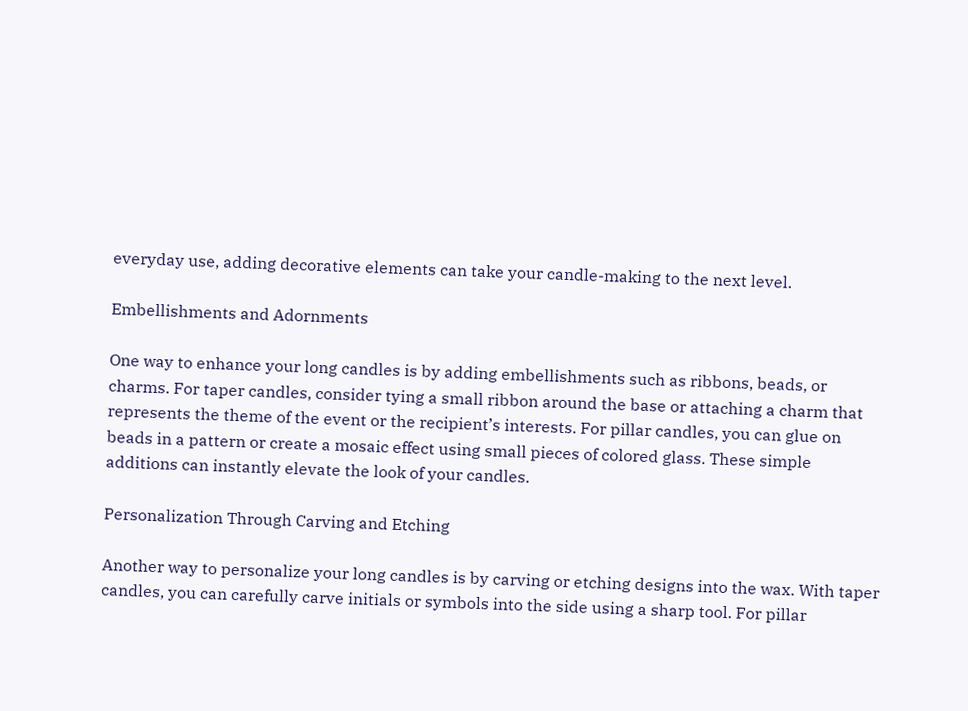everyday use, adding decorative elements can take your candle-making to the next level.

Embellishments and Adornments

One way to enhance your long candles is by adding embellishments such as ribbons, beads, or charms. For taper candles, consider tying a small ribbon around the base or attaching a charm that represents the theme of the event or the recipient’s interests. For pillar candles, you can glue on beads in a pattern or create a mosaic effect using small pieces of colored glass. These simple additions can instantly elevate the look of your candles.

Personalization Through Carving and Etching

Another way to personalize your long candles is by carving or etching designs into the wax. With taper candles, you can carefully carve initials or symbols into the side using a sharp tool. For pillar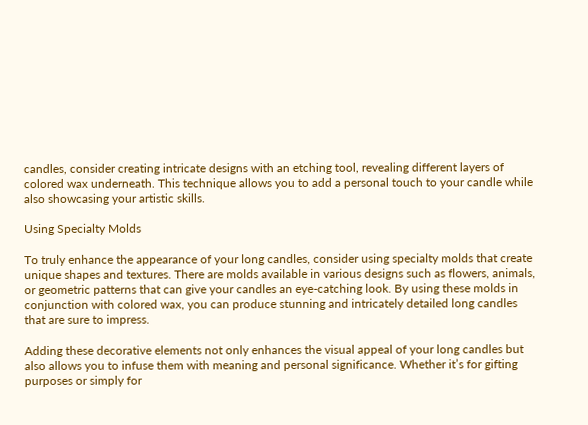candles, consider creating intricate designs with an etching tool, revealing different layers of colored wax underneath. This technique allows you to add a personal touch to your candle while also showcasing your artistic skills.

Using Specialty Molds

To truly enhance the appearance of your long candles, consider using specialty molds that create unique shapes and textures. There are molds available in various designs such as flowers, animals, or geometric patterns that can give your candles an eye-catching look. By using these molds in conjunction with colored wax, you can produce stunning and intricately detailed long candles that are sure to impress.

Adding these decorative elements not only enhances the visual appeal of your long candles but also allows you to infuse them with meaning and personal significance. Whether it’s for gifting purposes or simply for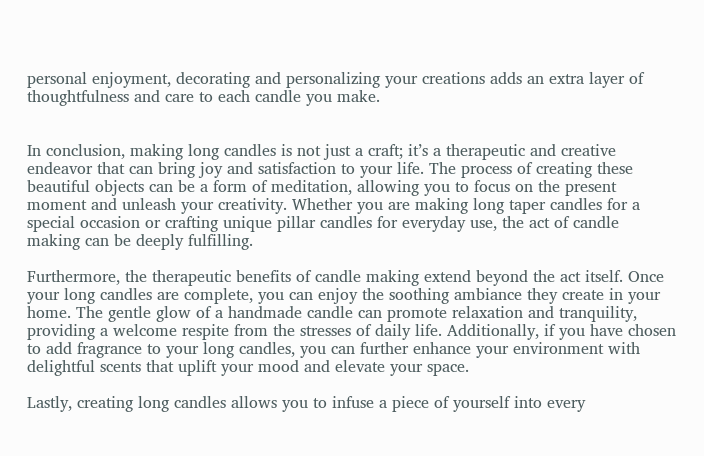personal enjoyment, decorating and personalizing your creations adds an extra layer of thoughtfulness and care to each candle you make.


In conclusion, making long candles is not just a craft; it’s a therapeutic and creative endeavor that can bring joy and satisfaction to your life. The process of creating these beautiful objects can be a form of meditation, allowing you to focus on the present moment and unleash your creativity. Whether you are making long taper candles for a special occasion or crafting unique pillar candles for everyday use, the act of candle making can be deeply fulfilling.

Furthermore, the therapeutic benefits of candle making extend beyond the act itself. Once your long candles are complete, you can enjoy the soothing ambiance they create in your home. The gentle glow of a handmade candle can promote relaxation and tranquility, providing a welcome respite from the stresses of daily life. Additionally, if you have chosen to add fragrance to your long candles, you can further enhance your environment with delightful scents that uplift your mood and elevate your space.

Lastly, creating long candles allows you to infuse a piece of yourself into every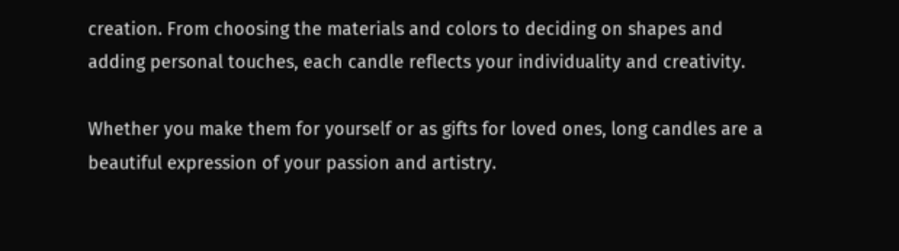creation. From choosing the materials and colors to deciding on shapes and adding personal touches, each candle reflects your individuality and creativity.

Whether you make them for yourself or as gifts for loved ones, long candles are a beautiful expression of your passion and artistry.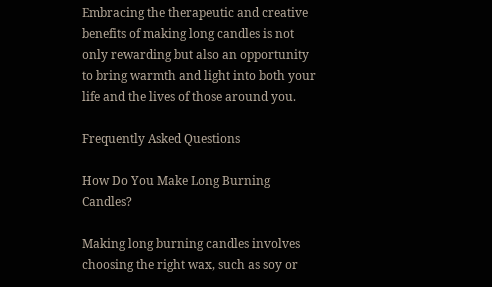Embracing the therapeutic and creative benefits of making long candles is not only rewarding but also an opportunity to bring warmth and light into both your life and the lives of those around you.

Frequently Asked Questions

How Do You Make Long Burning Candles?

Making long burning candles involves choosing the right wax, such as soy or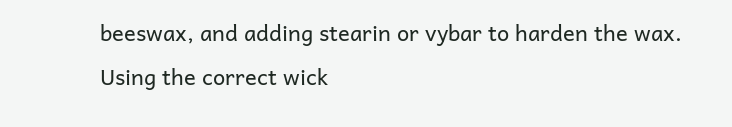beeswax, and adding stearin or vybar to harden the wax. Using the correct wick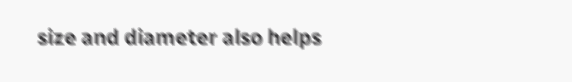size and diameter also helps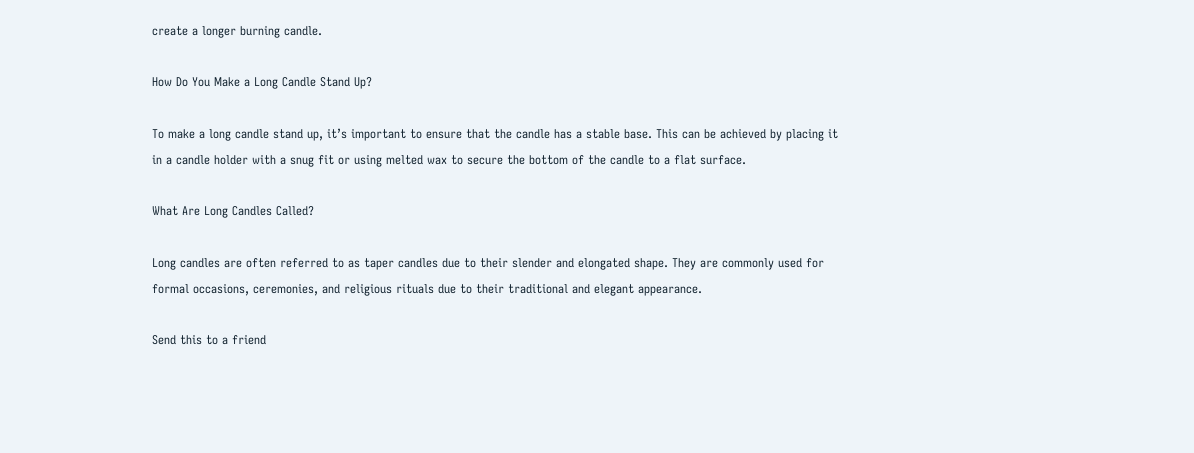create a longer burning candle.

How Do You Make a Long Candle Stand Up?

To make a long candle stand up, it’s important to ensure that the candle has a stable base. This can be achieved by placing it in a candle holder with a snug fit or using melted wax to secure the bottom of the candle to a flat surface.

What Are Long Candles Called?

Long candles are often referred to as taper candles due to their slender and elongated shape. They are commonly used for formal occasions, ceremonies, and religious rituals due to their traditional and elegant appearance.

Send this to a friend